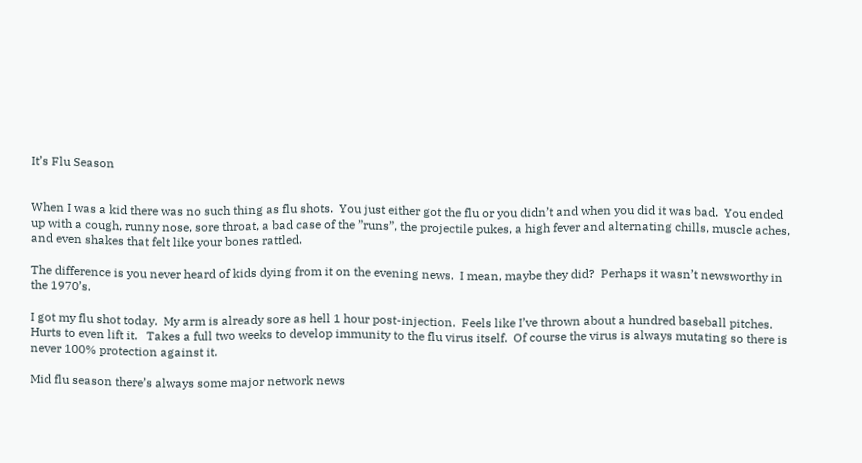It’s Flu Season


When I was a kid there was no such thing as flu shots.  You just either got the flu or you didn’t and when you did it was bad.  You ended up with a cough, runny nose, sore throat, a bad case of the ”runs”, the projectile pukes, a high fever and alternating chills, muscle aches, and even shakes that felt like your bones rattled.

The difference is you never heard of kids dying from it on the evening news.  I mean, maybe they did?  Perhaps it wasn’t newsworthy in the 1970’s.

I got my flu shot today.  My arm is already sore as hell 1 hour post-injection.  Feels like I’ve thrown about a hundred baseball pitches. Hurts to even lift it.   Takes a full two weeks to develop immunity to the flu virus itself.  Of course the virus is always mutating so there is never 100% protection against it.

Mid flu season there’s always some major network news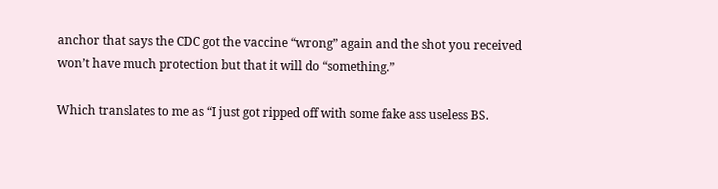anchor that says the CDC got the vaccine “wrong” again and the shot you received won’t have much protection but that it will do “something.”

Which translates to me as “I just got ripped off with some fake ass useless BS.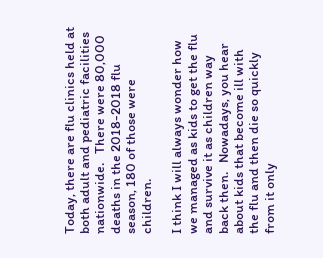Today, there are flu clinics held at both adult and pediatric facilities nationwide.   There were 80,000 deaths in the 2018-2018 flu season, 180 of those were children.

I think I will always wonder how we managed as kids to get the flu and survive it as children way back then.   Nowadays, you hear about kids that become ill with the flu and then die so quickly from it only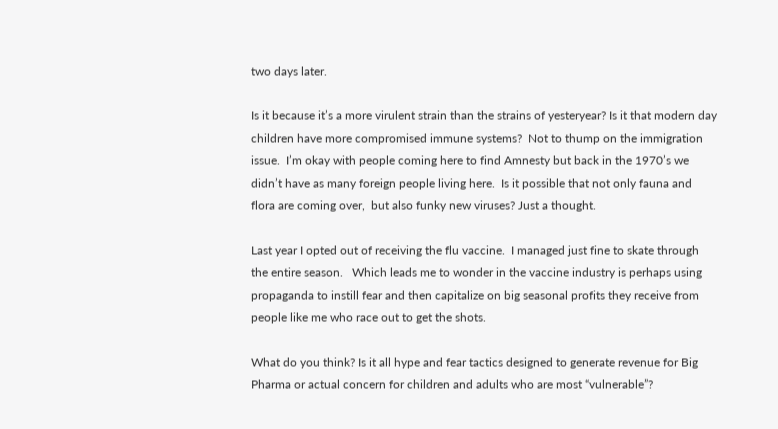two days later.

Is it because it’s a more virulent strain than the strains of yesteryear? Is it that modern day children have more compromised immune systems?  Not to thump on the immigration issue.  I’m okay with people coming here to find Amnesty but back in the 1970’s we didn’t have as many foreign people living here.  Is it possible that not only fauna and flora are coming over,  but also funky new viruses? Just a thought.

Last year I opted out of receiving the flu vaccine.  I managed just fine to skate through the entire season.   Which leads me to wonder in the vaccine industry is perhaps using propaganda to instill fear and then capitalize on big seasonal profits they receive from people like me who race out to get the shots.

What do you think? Is it all hype and fear tactics designed to generate revenue for Big Pharma or actual concern for children and adults who are most “vulnerable”?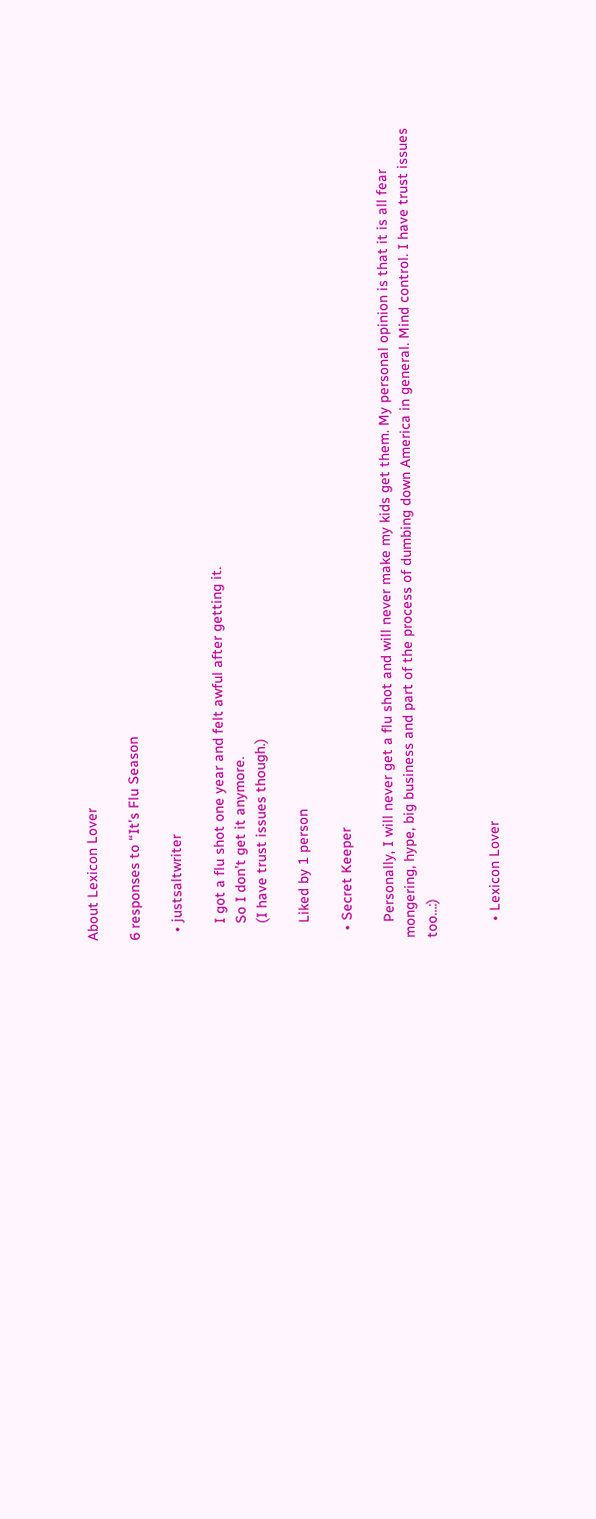About Lexicon Lover

6 responses to “It’s Flu Season

  • justsaltwriter

    I got a flu shot one year and felt awful after getting it.
    So I don’t get it anymore.
    (I have trust issues though.)

    Liked by 1 person

  • Secret Keeper

    Personally, I will never get a flu shot and will never make my kids get them. My personal opinion is that it is all fear mongering, hype, big business and part of the process of dumbing down America in general. Mind control. I have trust issues too…:)


    • Lexicon Lover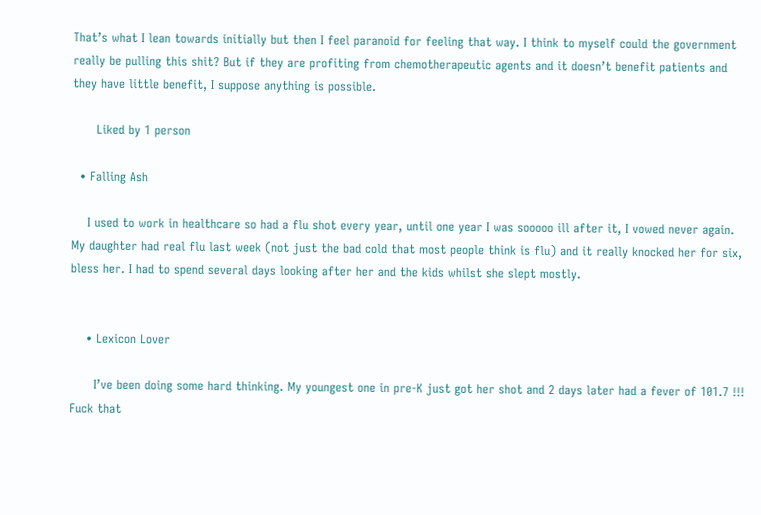That’s what I lean towards initially but then I feel paranoid for feeling that way. I think to myself could the government really be pulling this shit? But if they are profiting from chemotherapeutic agents and it doesn’t benefit patients and they have little benefit, I suppose anything is possible.

      Liked by 1 person

  • Falling Ash

    I used to work in healthcare so had a flu shot every year, until one year I was sooooo ill after it, I vowed never again. My daughter had real flu last week (not just the bad cold that most people think is flu) and it really knocked her for six, bless her. I had to spend several days looking after her and the kids whilst she slept mostly.


    • Lexicon Lover

      I’ve been doing some hard thinking. My youngest one in pre-K just got her shot and 2 days later had a fever of 101.7 !!! Fuck that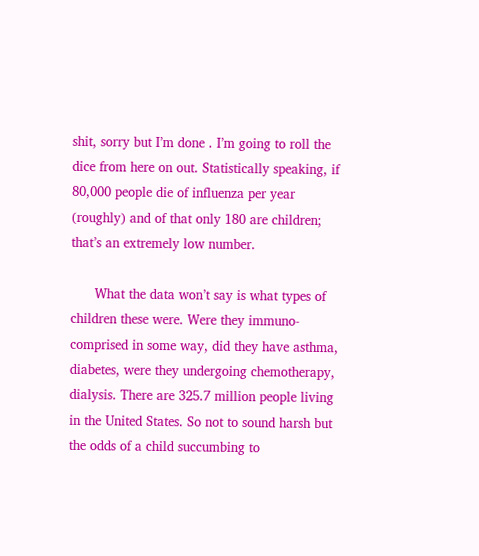shit, sorry but I’m done . I’m going to roll the dice from here on out. Statistically speaking, if 80,000 people die of influenza per year (roughly) and of that only 180 are children; that’s an extremely low number.

      What the data won’t say is what types of children these were. Were they immuno-comprised in some way, did they have asthma, diabetes, were they undergoing chemotherapy, dialysis. There are 325.7 million people living in the United States. So not to sound harsh but the odds of a child succumbing to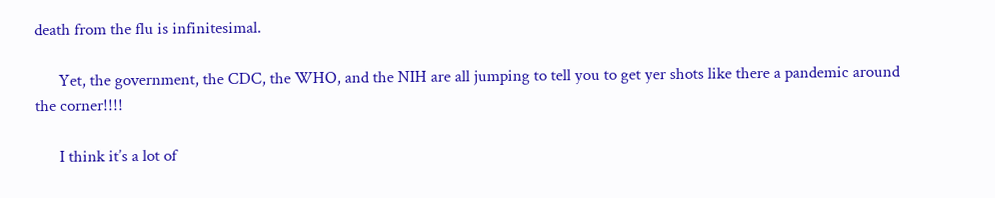death from the flu is infinitesimal.

      Yet, the government, the CDC, the WHO, and the NIH are all jumping to tell you to get yer shots like there a pandemic around the corner!!!!

      I think it’s a lot of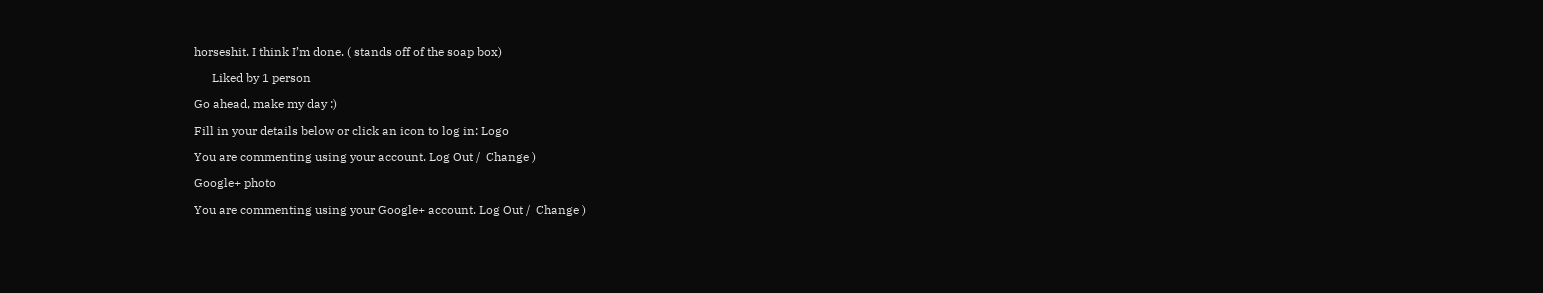horseshit. I think I’m done. ( stands off of the soap box)

      Liked by 1 person

Go ahead, make my day :)

Fill in your details below or click an icon to log in: Logo

You are commenting using your account. Log Out /  Change )

Google+ photo

You are commenting using your Google+ account. Log Out /  Change )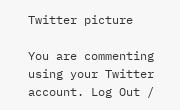Twitter picture

You are commenting using your Twitter account. Log Out /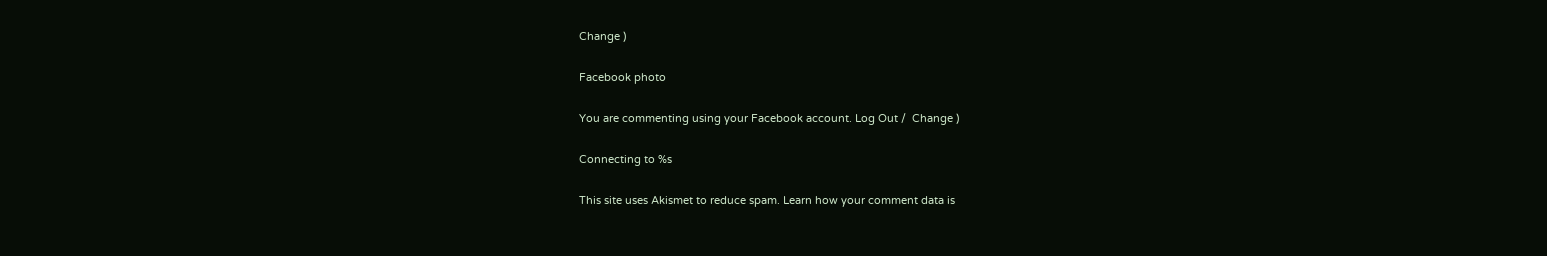Change )

Facebook photo

You are commenting using your Facebook account. Log Out /  Change )

Connecting to %s

This site uses Akismet to reduce spam. Learn how your comment data is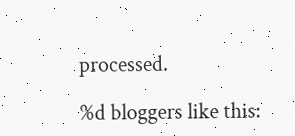processed.

%d bloggers like this: